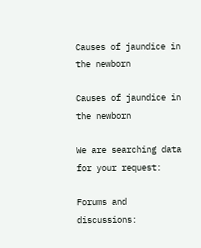Causes of jaundice in the newborn

Causes of jaundice in the newborn

We are searching data for your request:

Forums and discussions: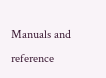Manuals and reference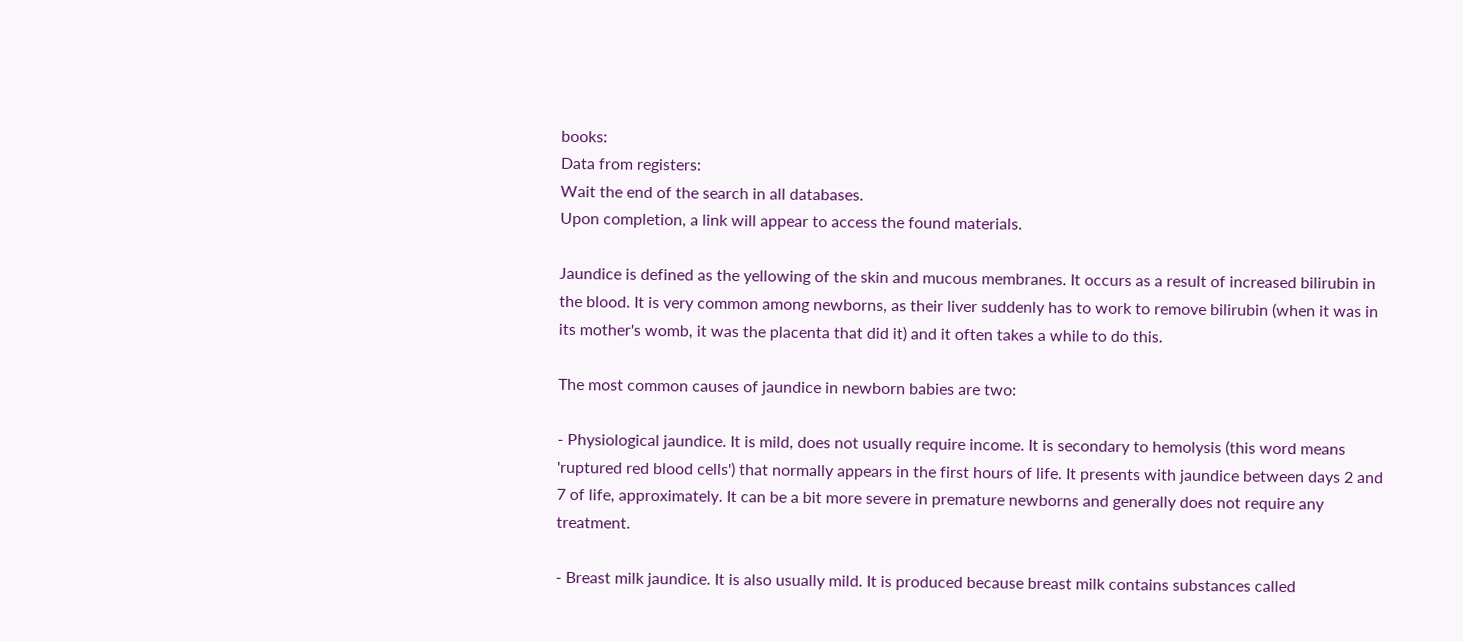books:
Data from registers:
Wait the end of the search in all databases.
Upon completion, a link will appear to access the found materials.

Jaundice is defined as the yellowing of the skin and mucous membranes. It occurs as a result of increased bilirubin in the blood. It is very common among newborns, as their liver suddenly has to work to remove bilirubin (when it was in its mother's womb, it was the placenta that did it) and it often takes a while to do this.

The most common causes of jaundice in newborn babies are two:

- Physiological jaundice. It is mild, does not usually require income. It is secondary to hemolysis (this word means 'ruptured red blood cells') that normally appears in the first hours of life. It presents with jaundice between days 2 and 7 of life, approximately. It can be a bit more severe in premature newborns and generally does not require any treatment.

- Breast milk jaundice. It is also usually mild. It is produced because breast milk contains substances called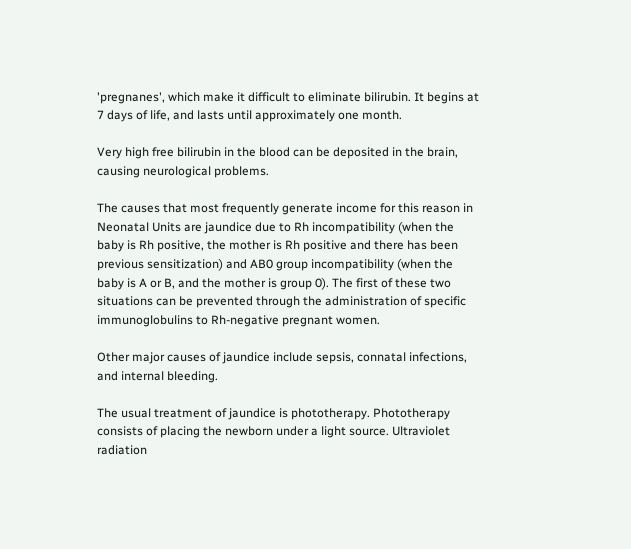'pregnanes', which make it difficult to eliminate bilirubin. It begins at 7 days of life, and lasts until approximately one month.

Very high free bilirubin in the blood can be deposited in the brain, causing neurological problems.

The causes that most frequently generate income for this reason in Neonatal Units are jaundice due to Rh incompatibility (when the baby is Rh positive, the mother is Rh positive and there has been previous sensitization) and AB0 group incompatibility (when the baby is A or B, and the mother is group 0). The first of these two situations can be prevented through the administration of specific immunoglobulins to Rh-negative pregnant women.

Other major causes of jaundice include sepsis, connatal infections, and internal bleeding.

The usual treatment of jaundice is phototherapy. Phototherapy consists of placing the newborn under a light source. Ultraviolet radiation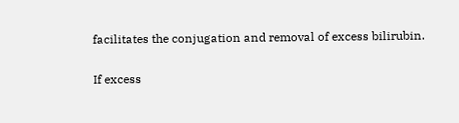facilitates the conjugation and removal of excess bilirubin.

If excess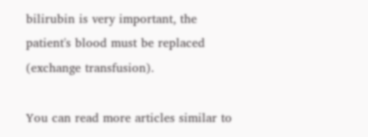bilirubin is very important, the patient's blood must be replaced (exchange transfusion).

You can read more articles similar to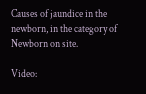Causes of jaundice in the newborn, in the category of Newborn on site.

Video: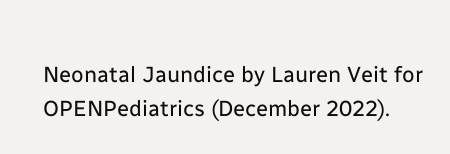Neonatal Jaundice by Lauren Veit for OPENPediatrics (December 2022).